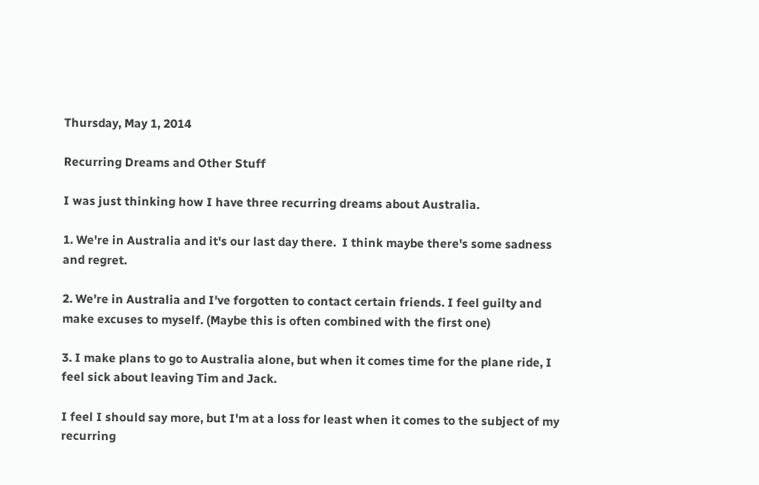Thursday, May 1, 2014

Recurring Dreams and Other Stuff

I was just thinking how I have three recurring dreams about Australia.

1. We're in Australia and it's our last day there.  I think maybe there's some sadness and regret.

2. We're in Australia and I've forgotten to contact certain friends. I feel guilty and make excuses to myself. (Maybe this is often combined with the first one)

3. I make plans to go to Australia alone, but when it comes time for the plane ride, I feel sick about leaving Tim and Jack.

I feel I should say more, but I'm at a loss for least when it comes to the subject of my recurring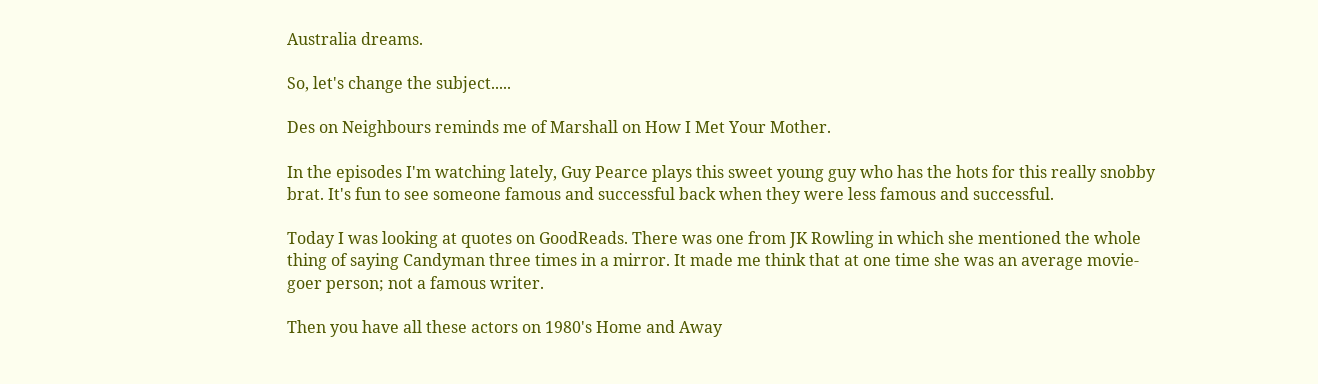Australia dreams.

So, let's change the subject.....

Des on Neighbours reminds me of Marshall on How I Met Your Mother.

In the episodes I'm watching lately, Guy Pearce plays this sweet young guy who has the hots for this really snobby brat. It's fun to see someone famous and successful back when they were less famous and successful.

Today I was looking at quotes on GoodReads. There was one from JK Rowling in which she mentioned the whole thing of saying Candyman three times in a mirror. It made me think that at one time she was an average movie-goer person; not a famous writer.

Then you have all these actors on 1980's Home and Away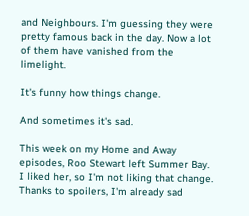and Neighbours. I'm guessing they were pretty famous back in the day. Now a lot of them have vanished from the limelight.

It's funny how things change.

And sometimes it's sad.

This week on my Home and Away episodes, Roo Stewart left Summer Bay. I liked her, so I'm not liking that change.  Thanks to spoilers, I'm already sad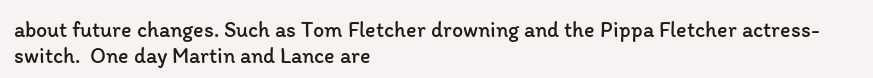about future changes. Such as Tom Fletcher drowning and the Pippa Fletcher actress-switch.  One day Martin and Lance are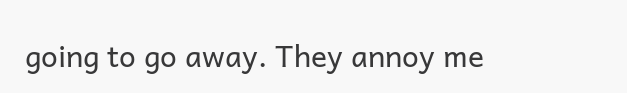going to go away. They annoy me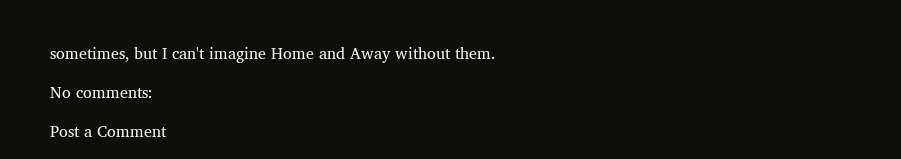sometimes, but I can't imagine Home and Away without them.

No comments:

Post a Comment